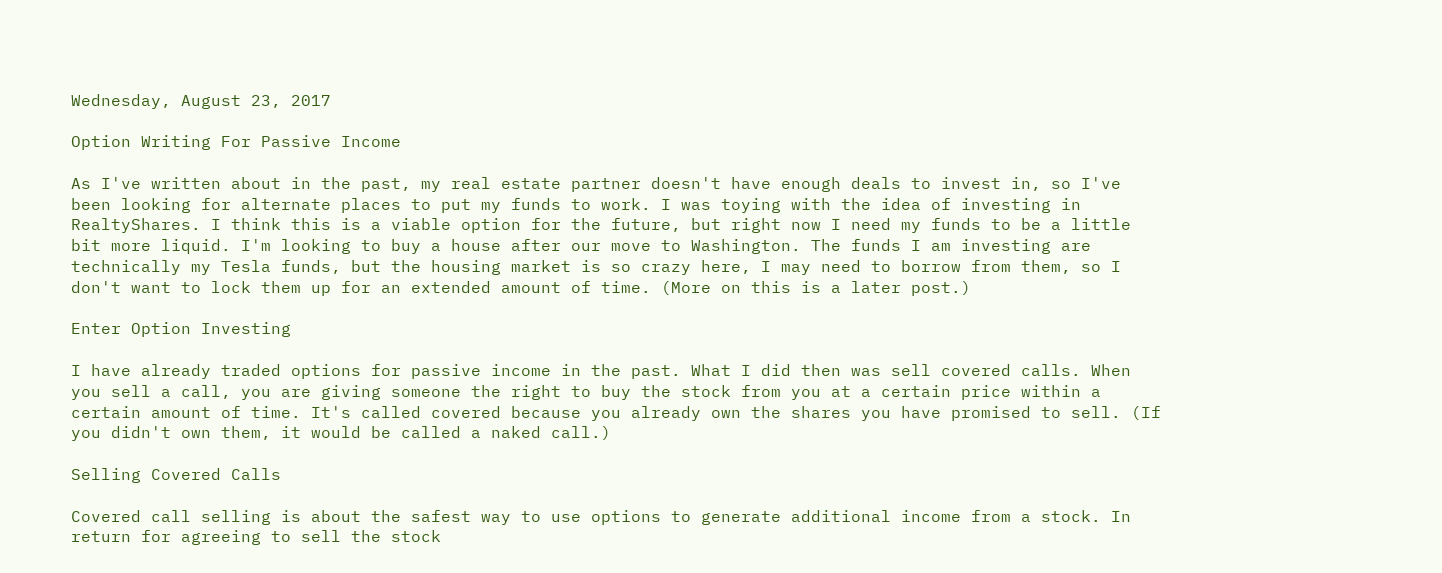Wednesday, August 23, 2017

Option Writing For Passive Income

As I've written about in the past, my real estate partner doesn't have enough deals to invest in, so I've been looking for alternate places to put my funds to work. I was toying with the idea of investing in RealtyShares. I think this is a viable option for the future, but right now I need my funds to be a little bit more liquid. I'm looking to buy a house after our move to Washington. The funds I am investing are technically my Tesla funds, but the housing market is so crazy here, I may need to borrow from them, so I don't want to lock them up for an extended amount of time. (More on this is a later post.)

Enter Option Investing

I have already traded options for passive income in the past. What I did then was sell covered calls. When you sell a call, you are giving someone the right to buy the stock from you at a certain price within a certain amount of time. It's called covered because you already own the shares you have promised to sell. (If you didn't own them, it would be called a naked call.)

Selling Covered Calls

Covered call selling is about the safest way to use options to generate additional income from a stock. In return for agreeing to sell the stock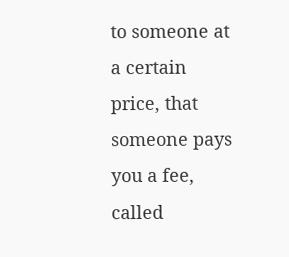to someone at a certain price, that someone pays you a fee, called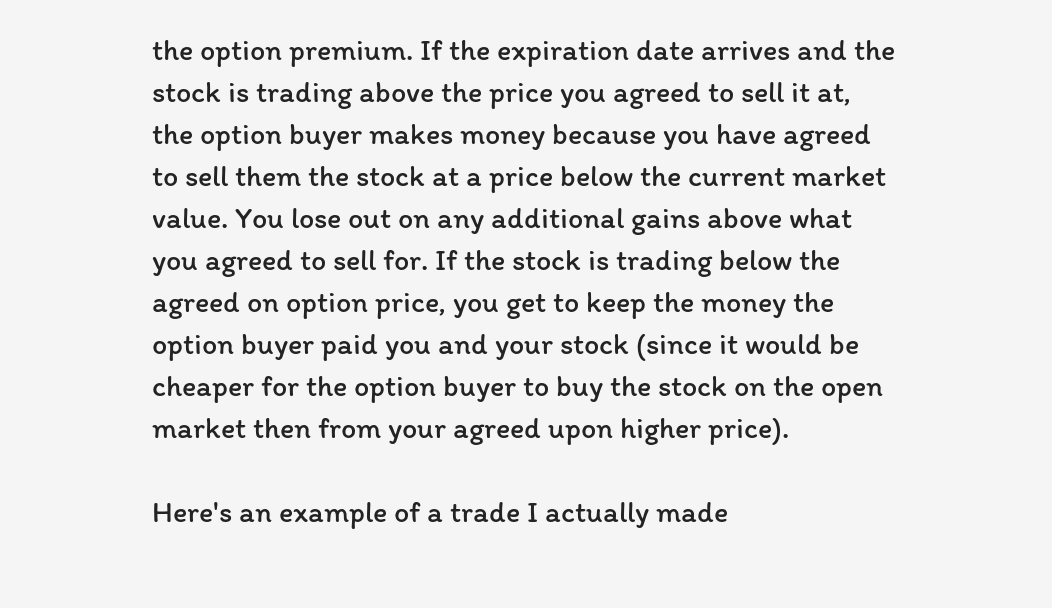the option premium. If the expiration date arrives and the stock is trading above the price you agreed to sell it at, the option buyer makes money because you have agreed to sell them the stock at a price below the current market value. You lose out on any additional gains above what you agreed to sell for. If the stock is trading below the agreed on option price, you get to keep the money the option buyer paid you and your stock (since it would be cheaper for the option buyer to buy the stock on the open market then from your agreed upon higher price).

Here's an example of a trade I actually made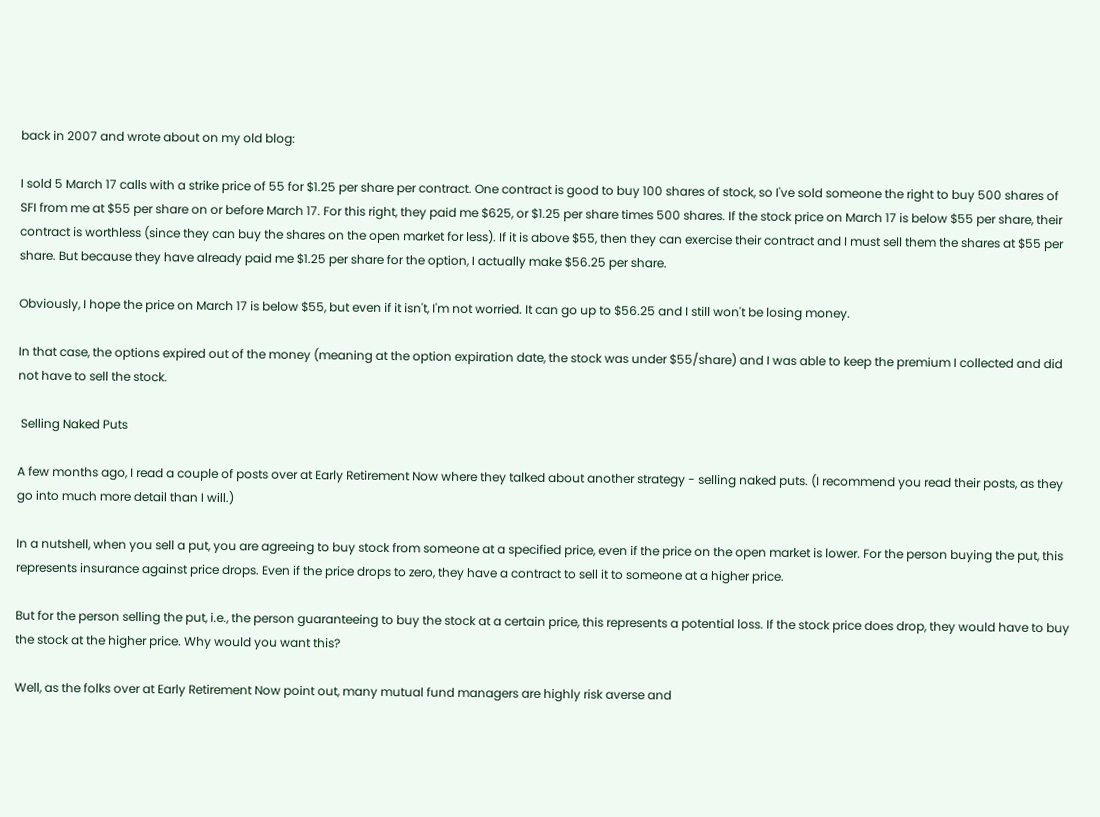back in 2007 and wrote about on my old blog:

I sold 5 March 17 calls with a strike price of 55 for $1.25 per share per contract. One contract is good to buy 100 shares of stock, so I've sold someone the right to buy 500 shares of SFI from me at $55 per share on or before March 17. For this right, they paid me $625, or $1.25 per share times 500 shares. If the stock price on March 17 is below $55 per share, their contract is worthless (since they can buy the shares on the open market for less). If it is above $55, then they can exercise their contract and I must sell them the shares at $55 per share. But because they have already paid me $1.25 per share for the option, I actually make $56.25 per share.

Obviously, I hope the price on March 17 is below $55, but even if it isn't, I'm not worried. It can go up to $56.25 and I still won't be losing money.

In that case, the options expired out of the money (meaning at the option expiration date, the stock was under $55/share) and I was able to keep the premium I collected and did not have to sell the stock.

 Selling Naked Puts

A few months ago, I read a couple of posts over at Early Retirement Now where they talked about another strategy - selling naked puts. (I recommend you read their posts, as they go into much more detail than I will.)

In a nutshell, when you sell a put, you are agreeing to buy stock from someone at a specified price, even if the price on the open market is lower. For the person buying the put, this represents insurance against price drops. Even if the price drops to zero, they have a contract to sell it to someone at a higher price.

But for the person selling the put, i.e., the person guaranteeing to buy the stock at a certain price, this represents a potential loss. If the stock price does drop, they would have to buy the stock at the higher price. Why would you want this?

Well, as the folks over at Early Retirement Now point out, many mutual fund managers are highly risk averse and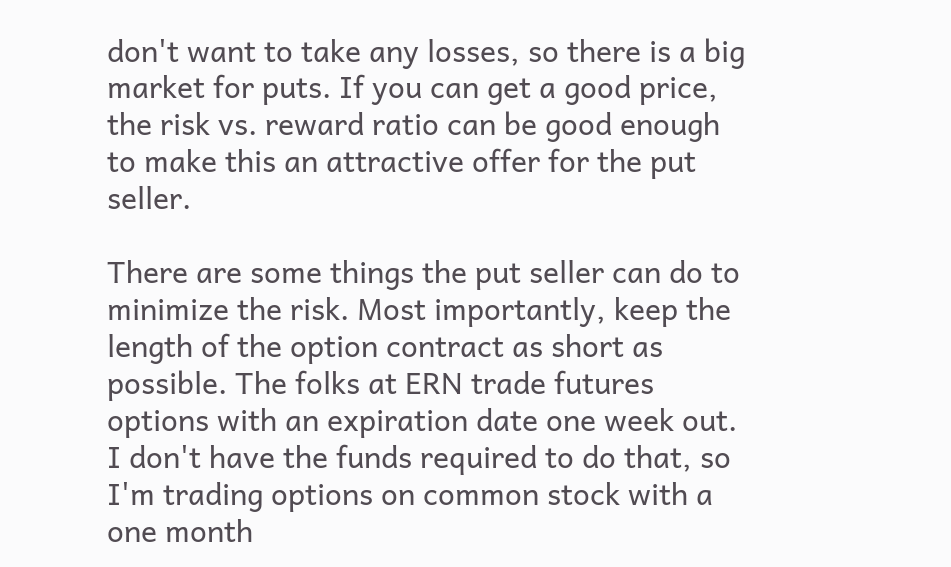don't want to take any losses, so there is a big market for puts. If you can get a good price, the risk vs. reward ratio can be good enough to make this an attractive offer for the put seller.

There are some things the put seller can do to minimize the risk. Most importantly, keep the length of the option contract as short as possible. The folks at ERN trade futures options with an expiration date one week out. I don't have the funds required to do that, so I'm trading options on common stock with a one month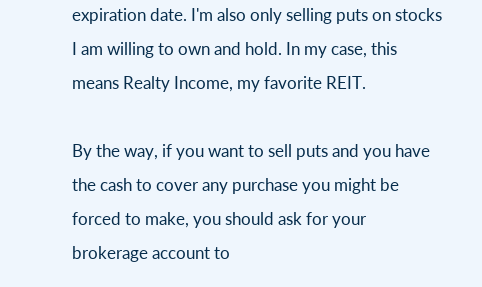expiration date. I'm also only selling puts on stocks I am willing to own and hold. In my case, this means Realty Income, my favorite REIT.

By the way, if you want to sell puts and you have the cash to cover any purchase you might be forced to make, you should ask for your brokerage account to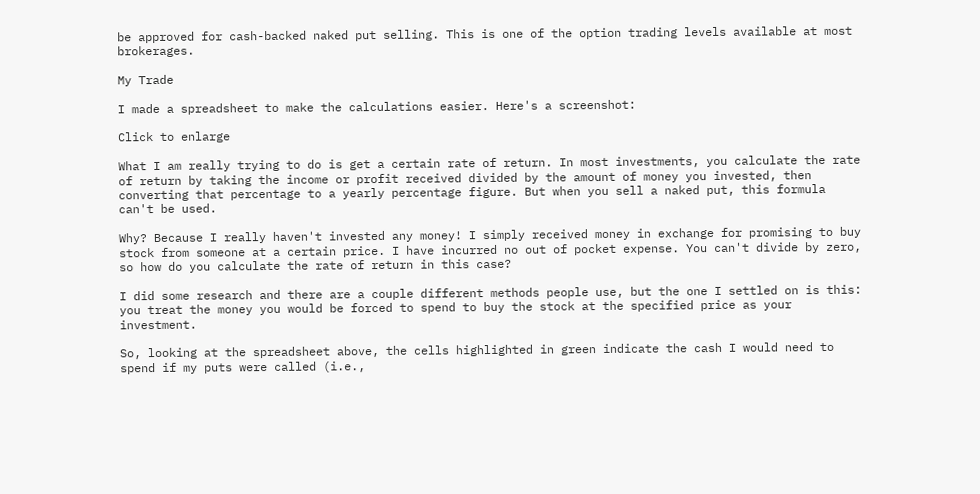be approved for cash-backed naked put selling. This is one of the option trading levels available at most brokerages.

My Trade

I made a spreadsheet to make the calculations easier. Here's a screenshot:

Click to enlarge

What I am really trying to do is get a certain rate of return. In most investments, you calculate the rate of return by taking the income or profit received divided by the amount of money you invested, then converting that percentage to a yearly percentage figure. But when you sell a naked put, this formula can't be used.

Why? Because I really haven't invested any money! I simply received money in exchange for promising to buy stock from someone at a certain price. I have incurred no out of pocket expense. You can't divide by zero, so how do you calculate the rate of return in this case?

I did some research and there are a couple different methods people use, but the one I settled on is this: you treat the money you would be forced to spend to buy the stock at the specified price as your investment.

So, looking at the spreadsheet above, the cells highlighted in green indicate the cash I would need to spend if my puts were called (i.e.,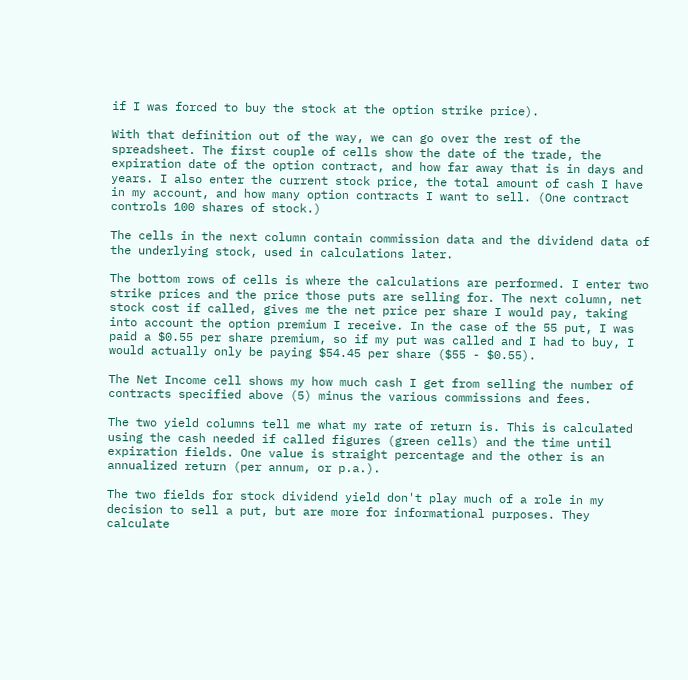if I was forced to buy the stock at the option strike price).

With that definition out of the way, we can go over the rest of the spreadsheet. The first couple of cells show the date of the trade, the expiration date of the option contract, and how far away that is in days and years. I also enter the current stock price, the total amount of cash I have in my account, and how many option contracts I want to sell. (One contract controls 100 shares of stock.)

The cells in the next column contain commission data and the dividend data of the underlying stock, used in calculations later.

The bottom rows of cells is where the calculations are performed. I enter two strike prices and the price those puts are selling for. The next column, net stock cost if called, gives me the net price per share I would pay, taking into account the option premium I receive. In the case of the 55 put, I was paid a $0.55 per share premium, so if my put was called and I had to buy, I would actually only be paying $54.45 per share ($55 - $0.55).

The Net Income cell shows my how much cash I get from selling the number of contracts specified above (5) minus the various commissions and fees.

The two yield columns tell me what my rate of return is. This is calculated using the cash needed if called figures (green cells) and the time until expiration fields. One value is straight percentage and the other is an annualized return (per annum, or p.a.).

The two fields for stock dividend yield don't play much of a role in my decision to sell a put, but are more for informational purposes. They calculate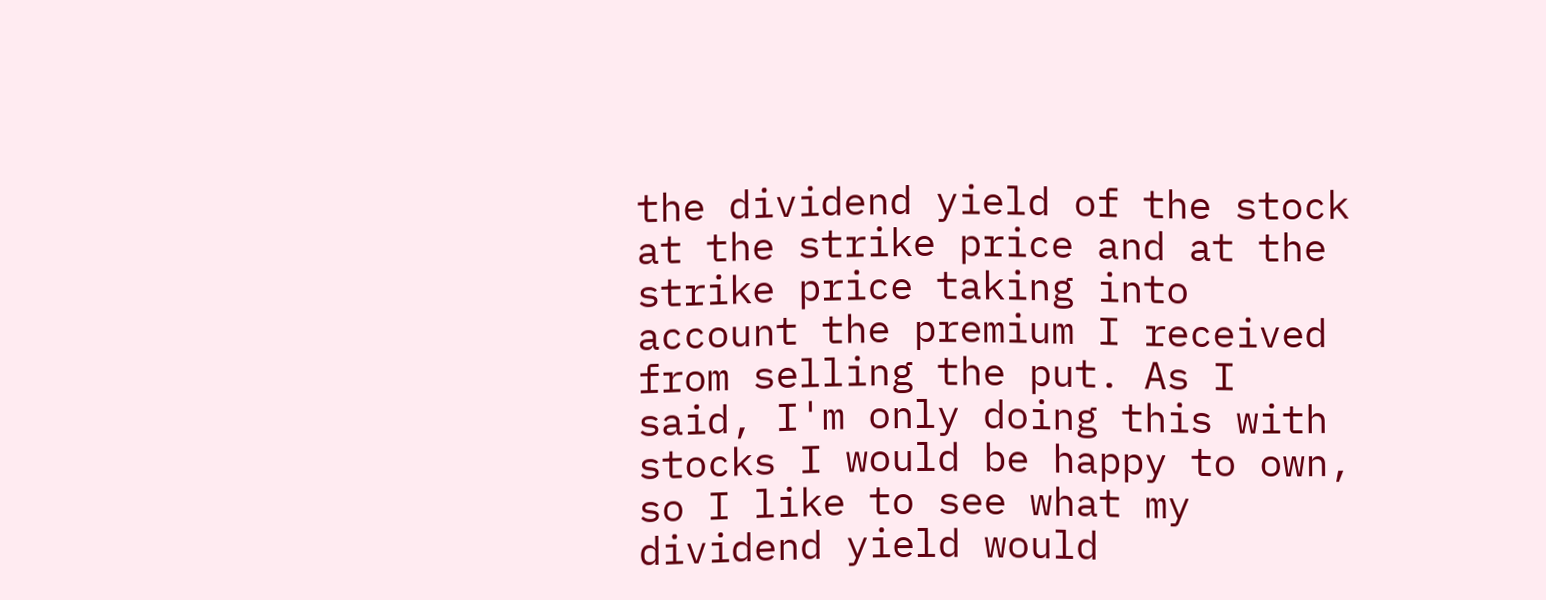the dividend yield of the stock at the strike price and at the strike price taking into account the premium I received from selling the put. As I said, I'm only doing this with stocks I would be happy to own, so I like to see what my dividend yield would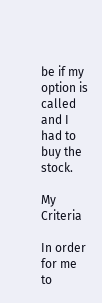be if my option is called and I had to buy the stock.

My Criteria

In order for me to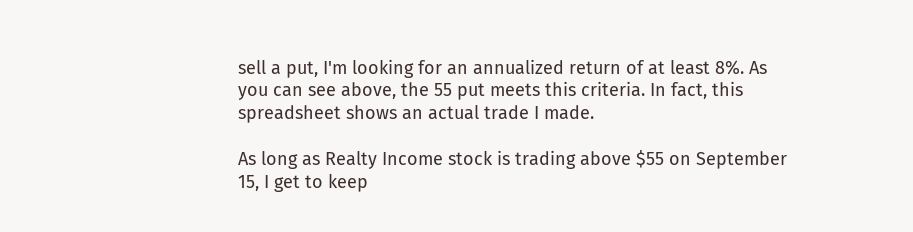sell a put, I'm looking for an annualized return of at least 8%. As you can see above, the 55 put meets this criteria. In fact, this spreadsheet shows an actual trade I made.

As long as Realty Income stock is trading above $55 on September 15, I get to keep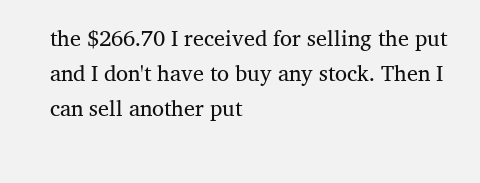the $266.70 I received for selling the put and I don't have to buy any stock. Then I can sell another put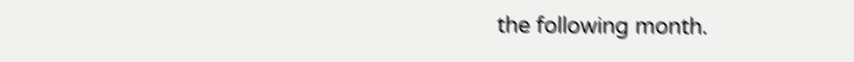the following month.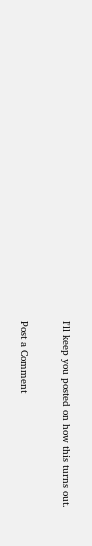I'll keep you posted on how this turns out.


Post a Comment